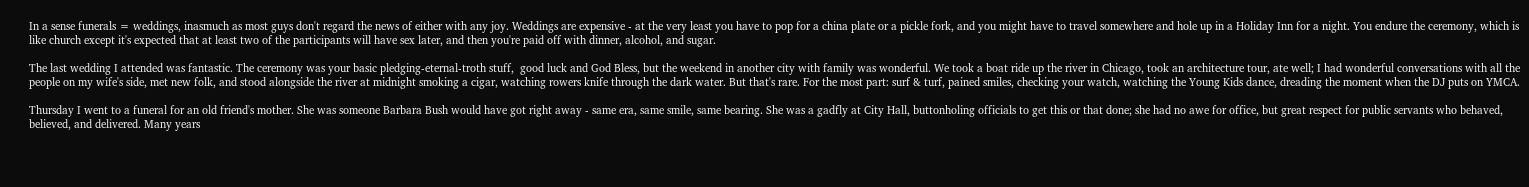In a sense funerals = weddings, inasmuch as most guys don't regard the news of either with any joy. Weddings are expensive - at the very least you have to pop for a china plate or a pickle fork, and you might have to travel somewhere and hole up in a Holiday Inn for a night. You endure the ceremony, which is like church except it's expected that at least two of the participants will have sex later, and then you're paid off with dinner, alcohol, and sugar.

The last wedding I attended was fantastic. The ceremony was your basic pledging-eternal-troth stuff,  good luck and God Bless, but the weekend in another city with family was wonderful. We took a boat ride up the river in Chicago, took an architecture tour, ate well; I had wonderful conversations with all the people on my wife's side, met new folk, and stood alongside the river at midnight smoking a cigar, watching rowers knife through the dark water. But that's rare. For the most part: surf & turf, pained smiles, checking your watch, watching the Young Kids dance, dreading the moment when the DJ puts on YMCA.

Thursday I went to a funeral for an old friend's mother. She was someone Barbara Bush would have got right away - same era, same smile, same bearing. She was a gadfly at City Hall, buttonholing officials to get this or that done; she had no awe for office, but great respect for public servants who behaved, believed, and delivered. Many years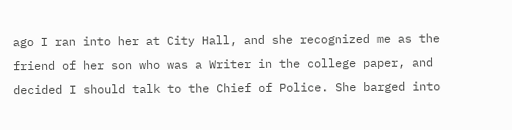ago I ran into her at City Hall, and she recognized me as the friend of her son who was a Writer in the college paper, and decided I should talk to the Chief of Police. She barged into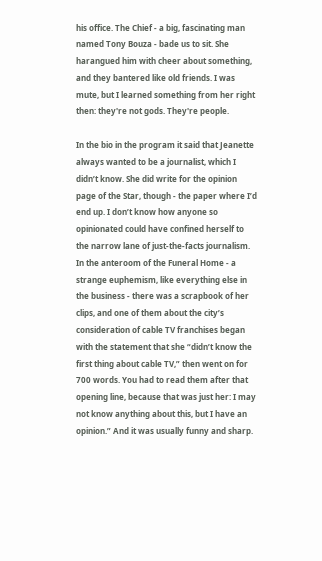his office. The Chief - a big, fascinating man named Tony Bouza - bade us to sit. She harangued him with cheer about something, and they bantered like old friends. I was mute, but I learned something from her right then: they're not gods. They're people.

In the bio in the program it said that Jeanette always wanted to be a journalist, which I didn’t know. She did write for the opinion page of the Star, though - the paper where I’d end up. I don’t know how anyone so opinionated could have confined herself to the narrow lane of just-the-facts journalism. In the anteroom of the Funeral Home - a strange euphemism, like everything else in the business - there was a scrapbook of her clips, and one of them about the city’s consideration of cable TV franchises began with the statement that she “didn’t know the first thing about cable TV,” then went on for 700 words. You had to read them after that opening line, because that was just her: I may not know anything about this, but I have an opinion.” And it was usually funny and sharp.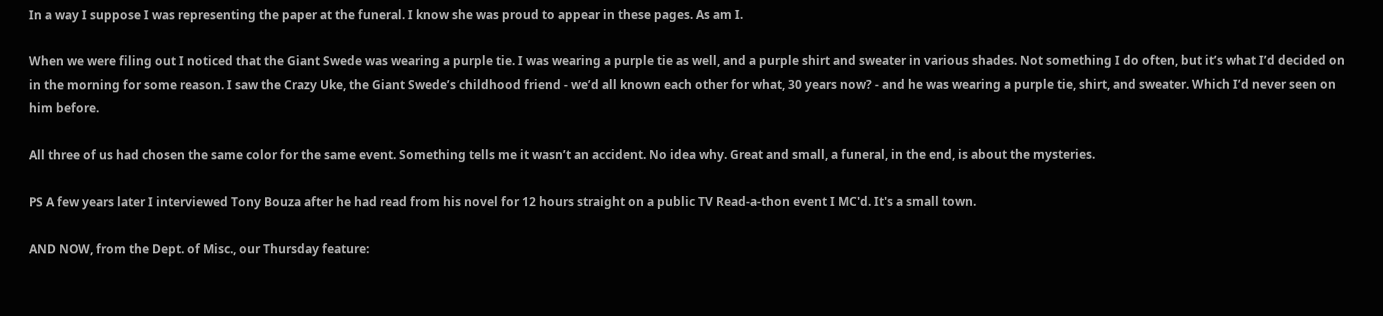In a way I suppose I was representing the paper at the funeral. I know she was proud to appear in these pages. As am I.

When we were filing out I noticed that the Giant Swede was wearing a purple tie. I was wearing a purple tie as well, and a purple shirt and sweater in various shades. Not something I do often, but it’s what I’d decided on in the morning for some reason. I saw the Crazy Uke, the Giant Swede’s childhood friend - we’d all known each other for what, 30 years now? - and he was wearing a purple tie, shirt, and sweater. Which I’d never seen on him before.

All three of us had chosen the same color for the same event. Something tells me it wasn’t an accident. No idea why. Great and small, a funeral, in the end, is about the mysteries.

PS A few years later I interviewed Tony Bouza after he had read from his novel for 12 hours straight on a public TV Read-a-thon event I MC'd. It's a small town.

AND NOW, from the Dept. of Misc., our Thursday feature: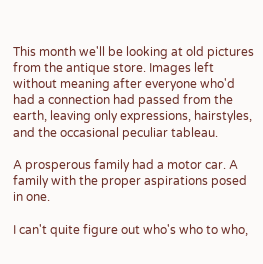This month we'll be looking at old pictures from the antique store. Images left without meaning after everyone who'd had a connection had passed from the earth, leaving only expressions, hairstyles, and the occasional peculiar tableau.

A prosperous family had a motor car. A family with the proper aspirations posed in one.

I can't quite figure out who's who to who,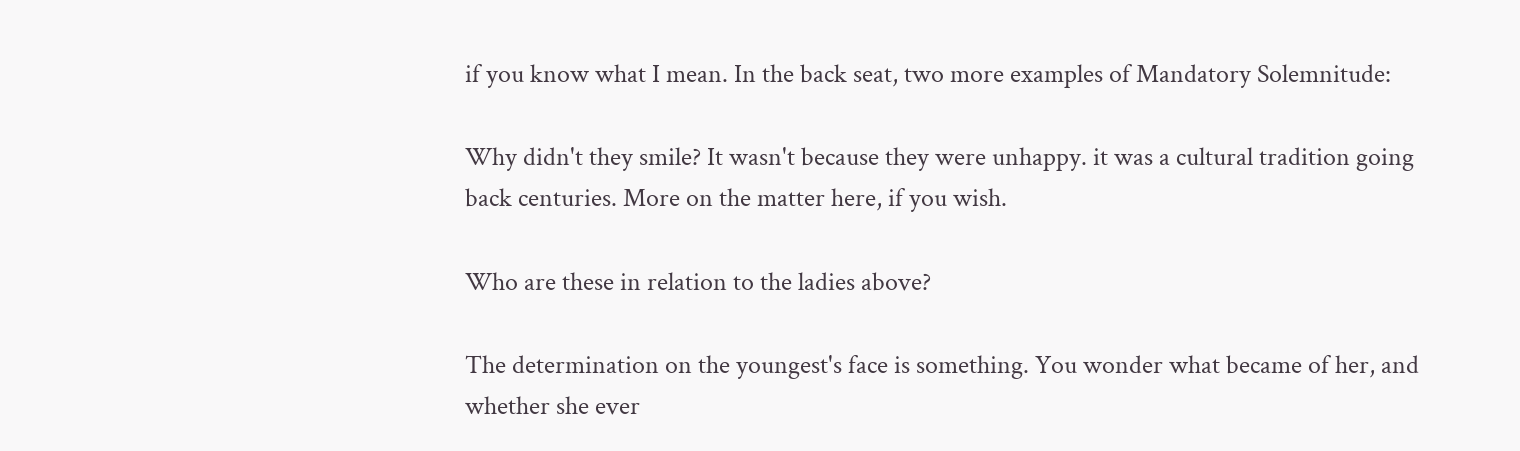if you know what I mean. In the back seat, two more examples of Mandatory Solemnitude:

Why didn't they smile? It wasn't because they were unhappy. it was a cultural tradition going back centuries. More on the matter here, if you wish.

Who are these in relation to the ladies above?

The determination on the youngest's face is something. You wonder what became of her, and whether she ever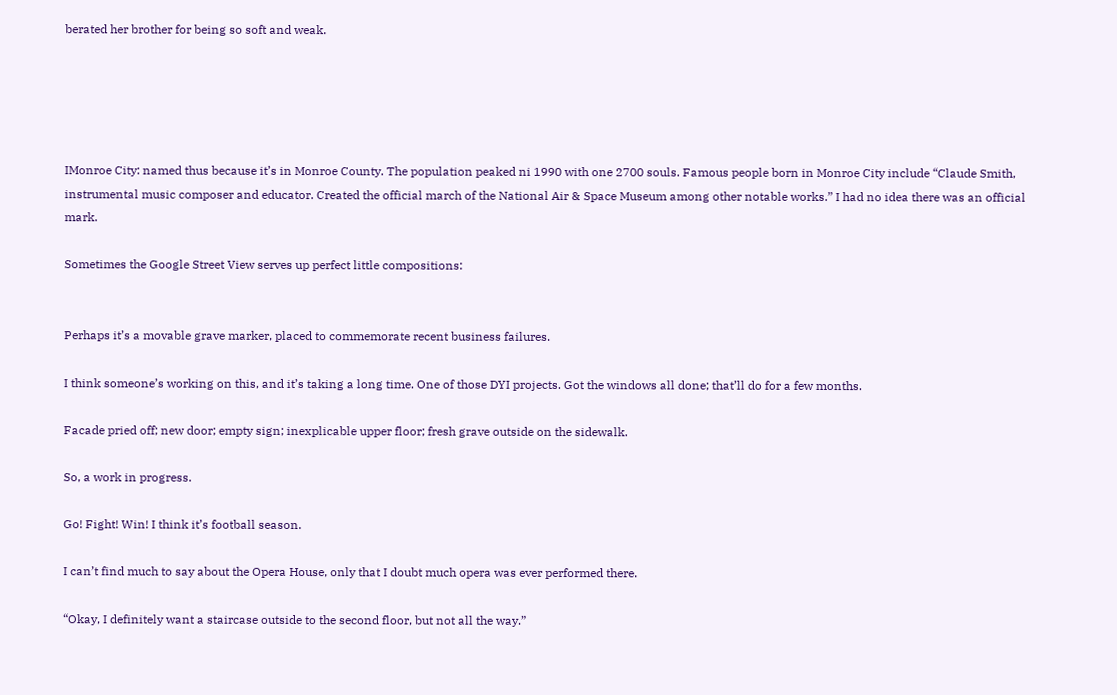berated her brother for being so soft and weak.





IMonroe City: named thus because it’s in Monroe County. The population peaked ni 1990 with one 2700 souls. Famous people born in Monroe City include “Claude Smith, instrumental music composer and educator. Created the official march of the National Air & Space Museum among other notable works.” I had no idea there was an official mark.

Sometimes the Google Street View serves up perfect little compositions:


Perhaps it’s a movable grave marker, placed to commemorate recent business failures.

I think someone’s working on this, and it’s taking a long time. One of those DYI projects. Got the windows all done; that’ll do for a few months.

Facade pried off; new door; empty sign; inexplicable upper floor; fresh grave outside on the sidewalk.

So, a work in progress.

Go! Fight! Win! I think it’s football season.

I can’t find much to say about the Opera House, only that I doubt much opera was ever performed there.

“Okay, I definitely want a staircase outside to the second floor, but not all the way.”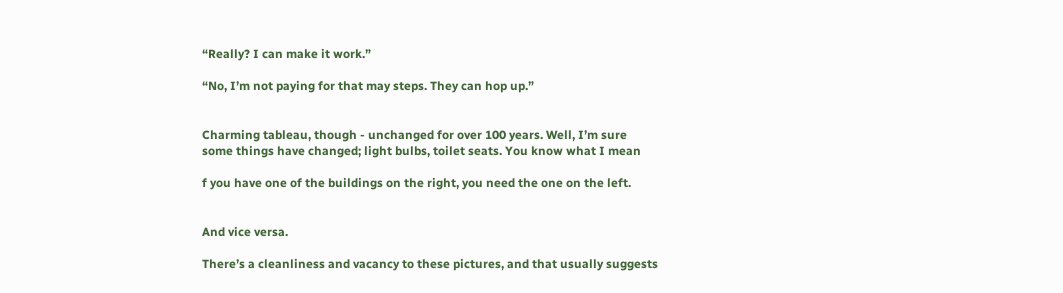“Really? I can make it work.”

“No, I’m not paying for that may steps. They can hop up.”


Charming tableau, though - unchanged for over 100 years. Well, I’m sure some things have changed; light bulbs, toilet seats. You know what I mean

f you have one of the buildings on the right, you need the one on the left.


And vice versa.

There’s a cleanliness and vacancy to these pictures, and that usually suggests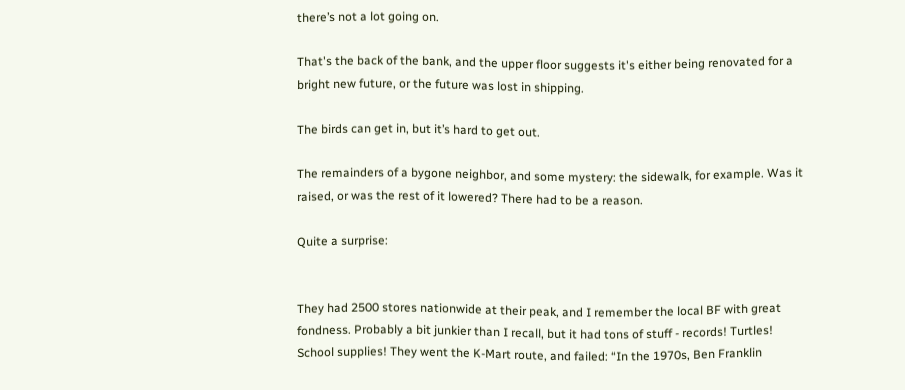there’s not a lot going on.

That's the back of the bank, and the upper floor suggests it's either being renovated for a bright new future, or the future was lost in shipping.

The birds can get in, but it’s hard to get out.

The remainders of a bygone neighbor, and some mystery: the sidewalk, for example. Was it raised, or was the rest of it lowered? There had to be a reason.

Quite a surprise:


They had 2500 stores nationwide at their peak, and I remember the local BF with great fondness. Probably a bit junkier than I recall, but it had tons of stuff - records! Turtles! School supplies! They went the K-Mart route, and failed: “In the 1970s, Ben Franklin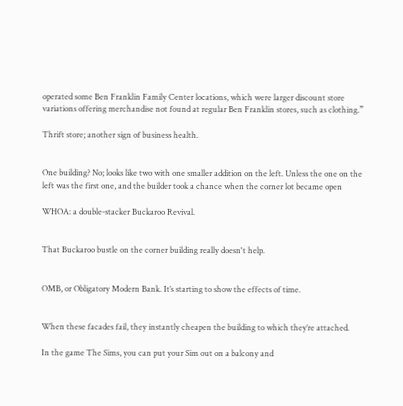operated some Ben Franklin Family Center locations, which were larger discount store variations offering merchandise not found at regular Ben Franklin stores, such as clothing.”

Thrift store; another sign of business health.


One building? No; looks like two with one smaller addition on the left. Unless the one on the left was the first one, and the builder took a chance when the corner lot became open

WHOA: a double-stacker Buckaroo Revival.


That Buckaroo bustle on the corner building really doesn't help.


OMB, or Obligatory Modern Bank. It’s starting to show the effects of time.


When these facades fail, they instantly cheapen the building to which they’re attached.

In the game The Sims, you can put your Sim out on a balcony and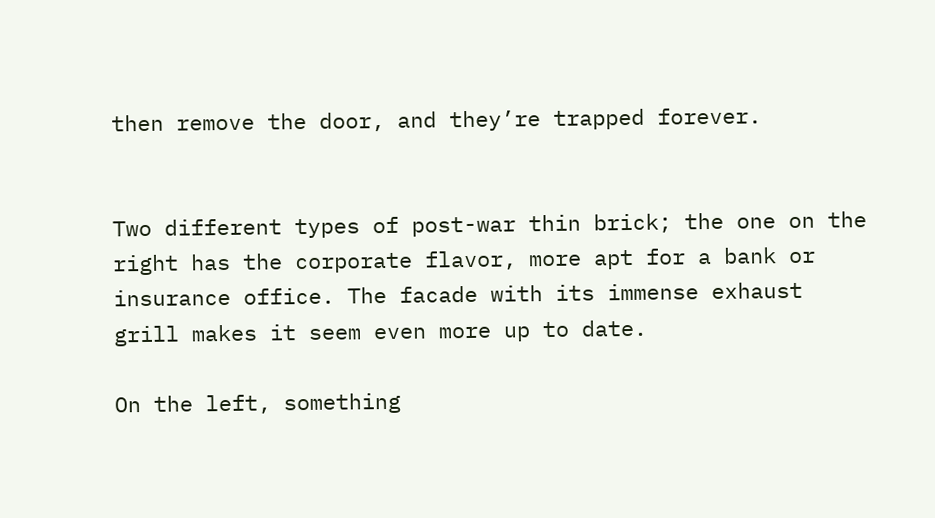then remove the door, and they’re trapped forever.


Two different types of post-war thin brick; the one on the right has the corporate flavor, more apt for a bank or insurance office. The facade with its immense exhaust grill makes it seem even more up to date.

On the left, something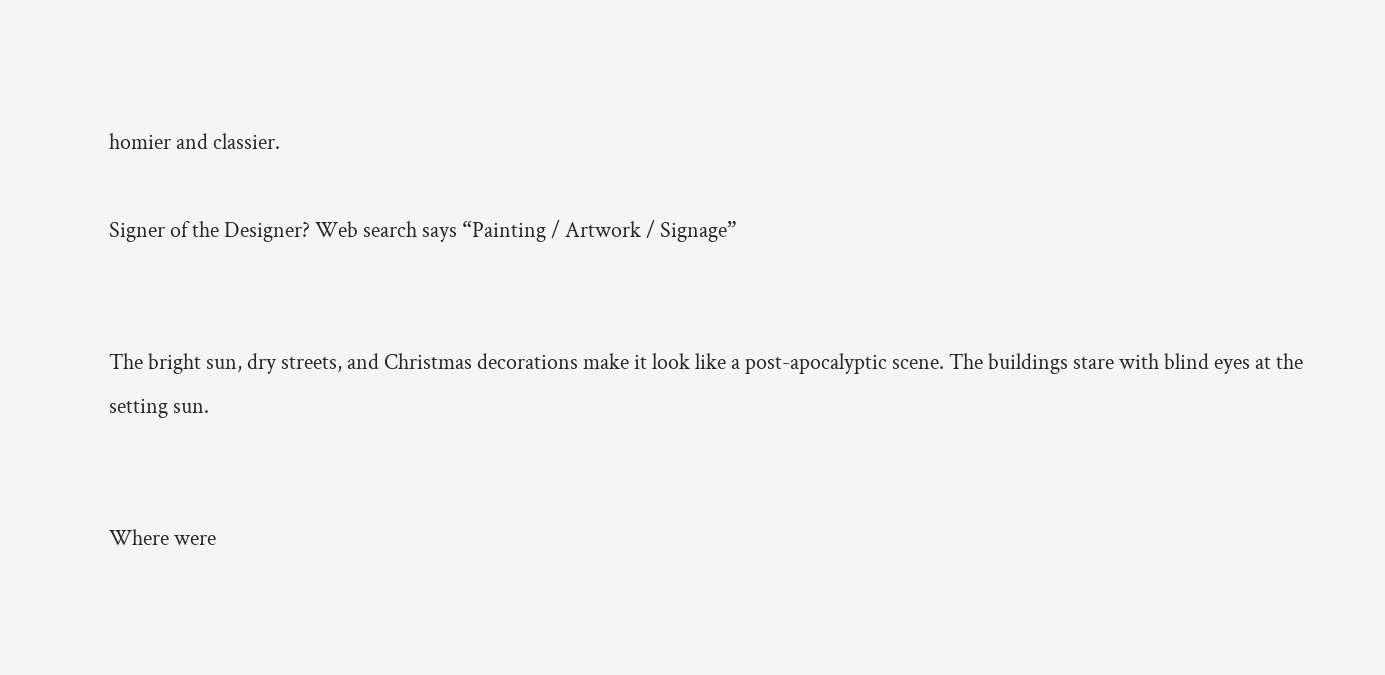homier and classier.

Signer of the Designer? Web search says “Painting / Artwork / Signage”


The bright sun, dry streets, and Christmas decorations make it look like a post-apocalyptic scene. The buildings stare with blind eyes at the setting sun.


Where were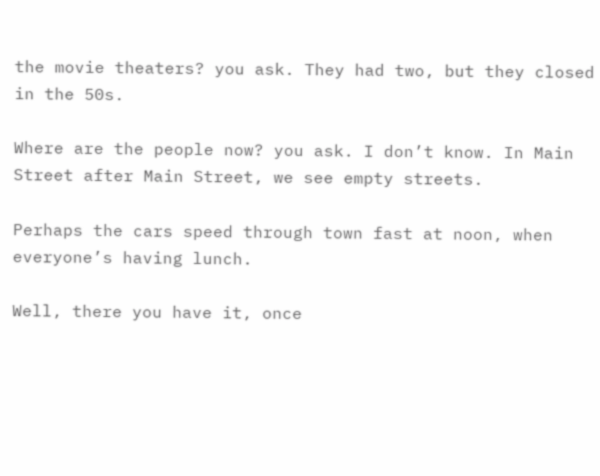the movie theaters? you ask. They had two, but they closed in the 50s.

Where are the people now? you ask. I don’t know. In Main Street after Main Street, we see empty streets.

Perhaps the cars speed through town fast at noon, when everyone’s having lunch.

Well, there you have it, once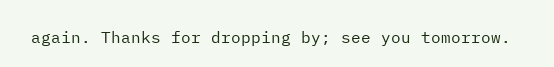again. Thanks for dropping by; see you tomorrow.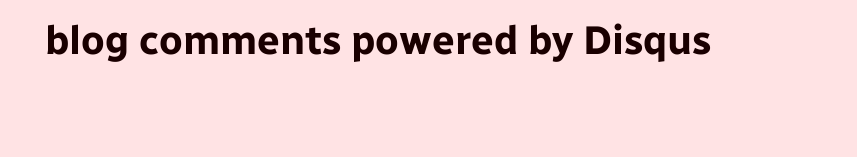blog comments powered by Disqus